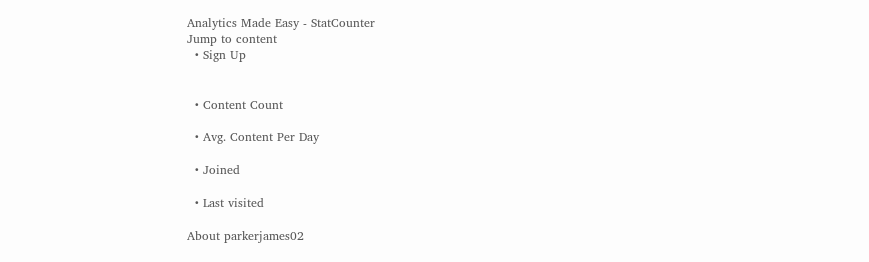Analytics Made Easy - StatCounter
Jump to content
  • Sign Up


  • Content Count

  • Avg. Content Per Day

  • Joined

  • Last visited

About parkerjames02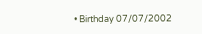• Birthday 07/07/2002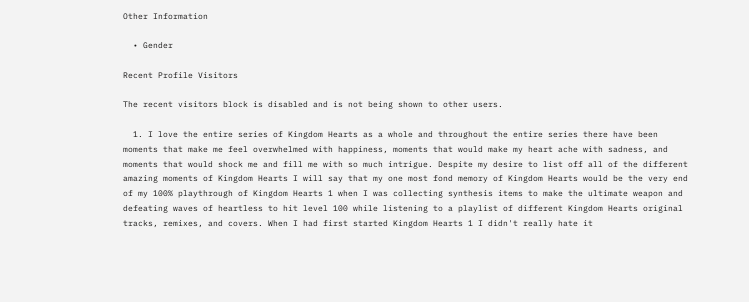Other Information

  • Gender

Recent Profile Visitors

The recent visitors block is disabled and is not being shown to other users.

  1. I love the entire series of Kingdom Hearts as a whole and throughout the entire series there have been moments that make me feel overwhelmed with happiness, moments that would make my heart ache with sadness, and moments that would shock me and fill me with so much intrigue. Despite my desire to list off all of the different amazing moments of Kingdom Hearts I will say that my one most fond memory of Kingdom Hearts would be the very end of my 100% playthrough of Kingdom Hearts 1 when I was collecting synthesis items to make the ultimate weapon and defeating waves of heartless to hit level 100 while listening to a playlist of different Kingdom Hearts original tracks, remixes, and covers. When I had first started Kingdom Hearts 1 I didn't really hate it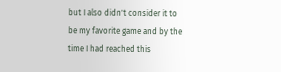but I also didn't consider it to be my favorite game and by the time I had reached this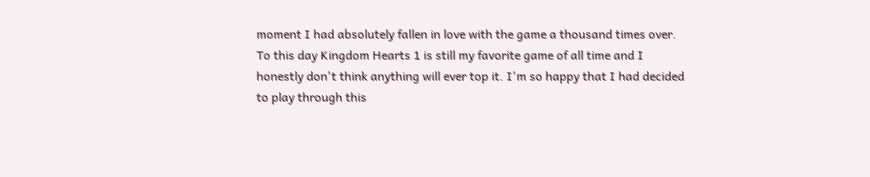moment I had absolutely fallen in love with the game a thousand times over. To this day Kingdom Hearts 1 is still my favorite game of all time and I honestly don't think anything will ever top it. I'm so happy that I had decided to play through this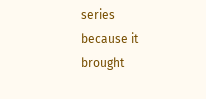series because it brought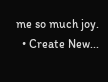me so much joy.
  • Create New...